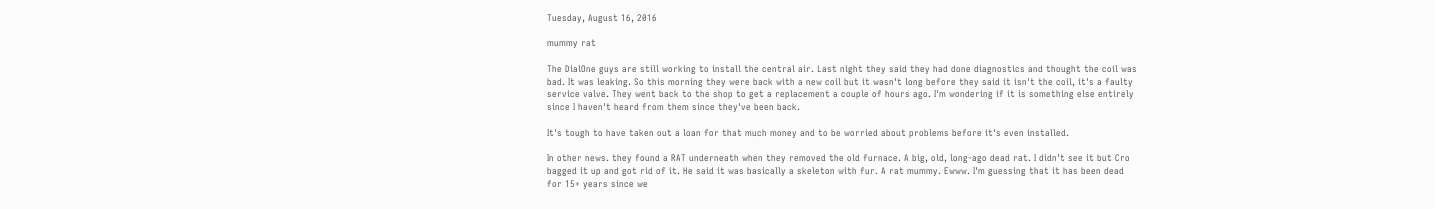Tuesday, August 16, 2016

mummy rat

The DialOne guys are still working to install the central air. Last night they said they had done diagnostics and thought the coil was bad. It was leaking. So this morning they were back with a new coil but it wasn't long before they said it isn't the coil, it's a faulty service valve. They went back to the shop to get a replacement a couple of hours ago. I'm wondering if it is something else entirely since I haven't heard from them since they've been back.

It's tough to have taken out a loan for that much money and to be worried about problems before it's even installed.

In other news. they found a RAT underneath when they removed the old furnace. A big, old, long-ago dead rat. I didn't see it but Cro bagged it up and got rid of it. He said it was basically a skeleton with fur. A rat mummy. Ewww. I'm guessing that it has been dead for 15+ years since we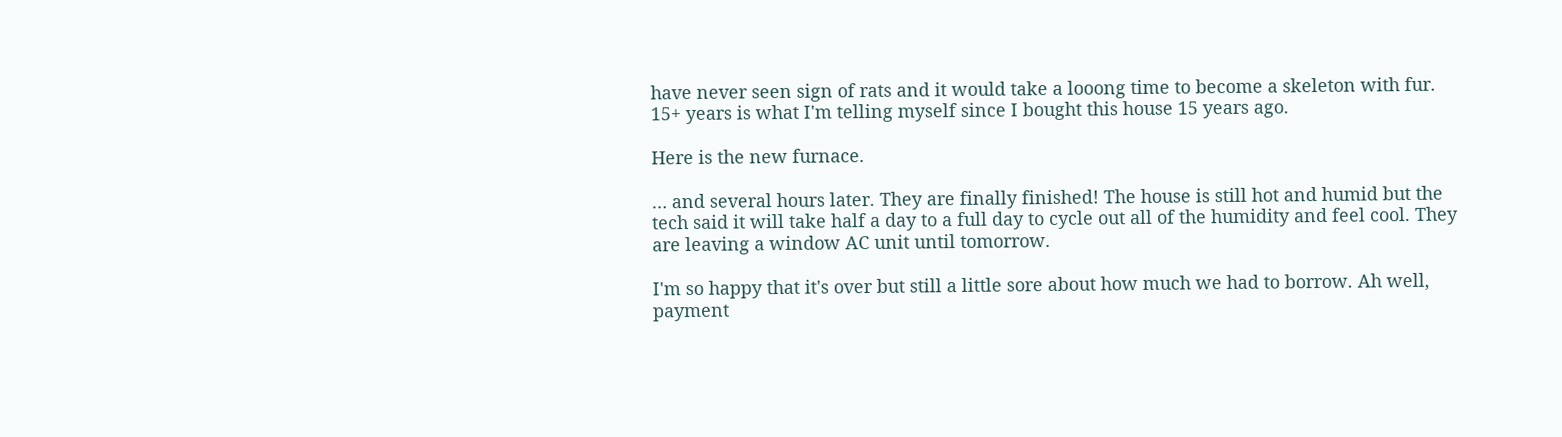have never seen sign of rats and it would take a looong time to become a skeleton with fur. 15+ years is what I'm telling myself since I bought this house 15 years ago.

Here is the new furnace.

… and several hours later. They are finally finished! The house is still hot and humid but the tech said it will take half a day to a full day to cycle out all of the humidity and feel cool. They are leaving a window AC unit until tomorrow.

I'm so happy that it's over but still a little sore about how much we had to borrow. Ah well, payment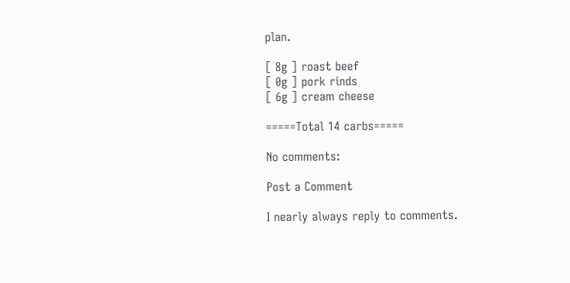plan.

[ 8g ] roast beef
[ 0g ] pork rinds
[ 6g ] cream cheese

=====Total 14 carbs=====

No comments:

Post a Comment

I nearly always reply to comments.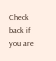Check back if you are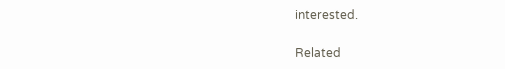interested.

Related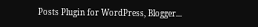Posts Plugin for WordPress, Blogger...